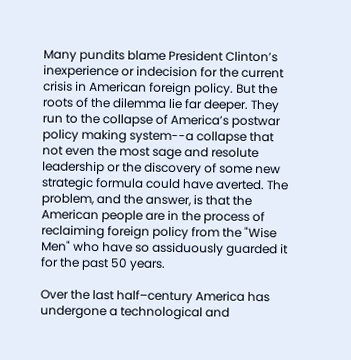Many pundits blame President Clinton’s inexperience or indecision for the current crisis in American foreign policy. But the roots of the dilemma lie far deeper. They run to the collapse of America’s postwar policy making system--a collapse that not even the most sage and resolute leadership or the discovery of some new strategic formula could have averted. The problem, and the answer, is that the American people are in the process of reclaiming foreign policy from the "Wise Men" who have so assiduously guarded it for the past 50 years.

Over the last half–century America has undergone a technological and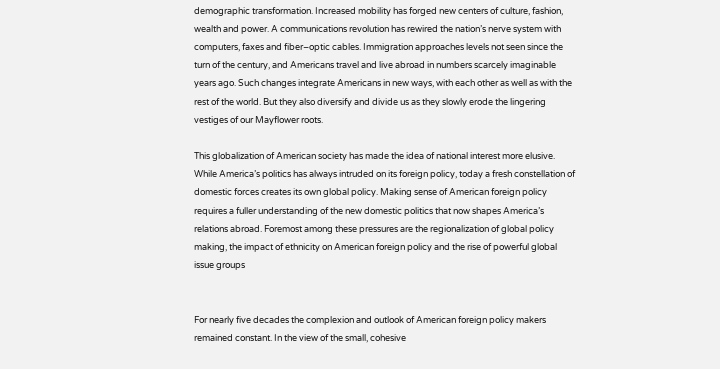demographic transformation. Increased mobility has forged new centers of culture, fashion, wealth and power. A communications revolution has rewired the nation’s nerve system with computers, faxes and fiber–optic cables. Immigration approaches levels not seen since the turn of the century, and Americans travel and live abroad in numbers scarcely imaginable years ago. Such changes integrate Americans in new ways, with each other as well as with the rest of the world. But they also diversify and divide us as they slowly erode the lingering vestiges of our Mayflower roots.

This globalization of American society has made the idea of national interest more elusive. While America’s politics has always intruded on its foreign policy, today a fresh constellation of domestic forces creates its own global policy. Making sense of American foreign policy requires a fuller understanding of the new domestic politics that now shapes America’s relations abroad. Foremost among these pressures are the regionalization of global policy making, the impact of ethnicity on American foreign policy and the rise of powerful global issue groups


For nearly five decades the complexion and outlook of American foreign policy makers remained constant. In the view of the small, cohesive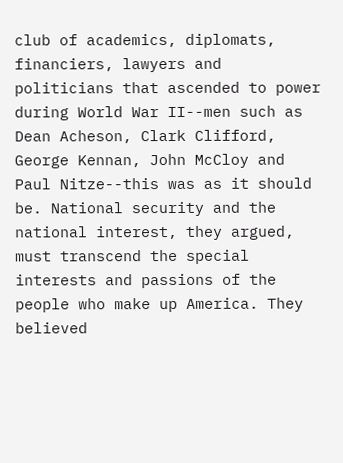club of academics, diplomats, financiers, lawyers and politicians that ascended to power during World War II--men such as Dean Acheson, Clark Clifford, George Kennan, John McCloy and Paul Nitze--this was as it should be. National security and the national interest, they argued, must transcend the special interests and passions of the people who make up America. They believed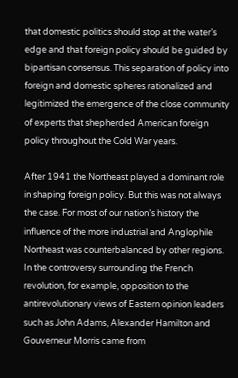that domestic politics should stop at the water’s edge and that foreign policy should be guided by bipartisan consensus. This separation of policy into foreign and domestic spheres rationalized and legitimized the emergence of the close community of experts that shepherded American foreign policy throughout the Cold War years.

After 1941 the Northeast played a dominant role in shaping foreign policy. But this was not always the case. For most of our nation’s history the influence of the more industrial and Anglophile Northeast was counterbalanced by other regions. In the controversy surrounding the French revolution, for example, opposition to the antirevolutionary views of Eastern opinion leaders such as John Adams, Alexander Hamilton and Gouverneur Morris came from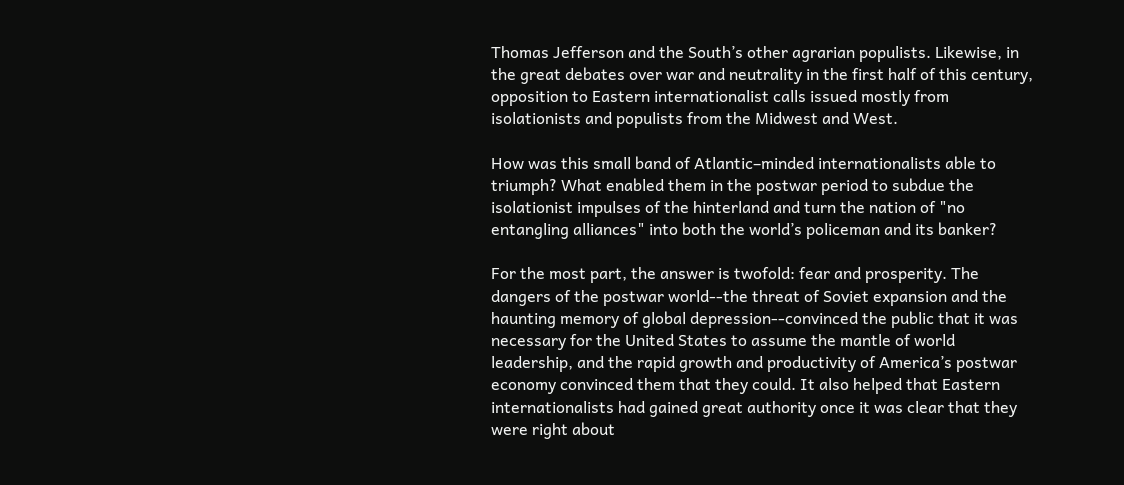Thomas Jefferson and the South’s other agrarian populists. Likewise, in the great debates over war and neutrality in the first half of this century, opposition to Eastern internationalist calls issued mostly from isolationists and populists from the Midwest and West.

How was this small band of Atlantic–minded internationalists able to triumph? What enabled them in the postwar period to subdue the isolationist impulses of the hinterland and turn the nation of "no entangling alliances" into both the world’s policeman and its banker?

For the most part, the answer is twofold: fear and prosperity. The dangers of the postwar world--the threat of Soviet expansion and the haunting memory of global depression--convinced the public that it was necessary for the United States to assume the mantle of world leadership, and the rapid growth and productivity of America’s postwar economy convinced them that they could. It also helped that Eastern internationalists had gained great authority once it was clear that they were right about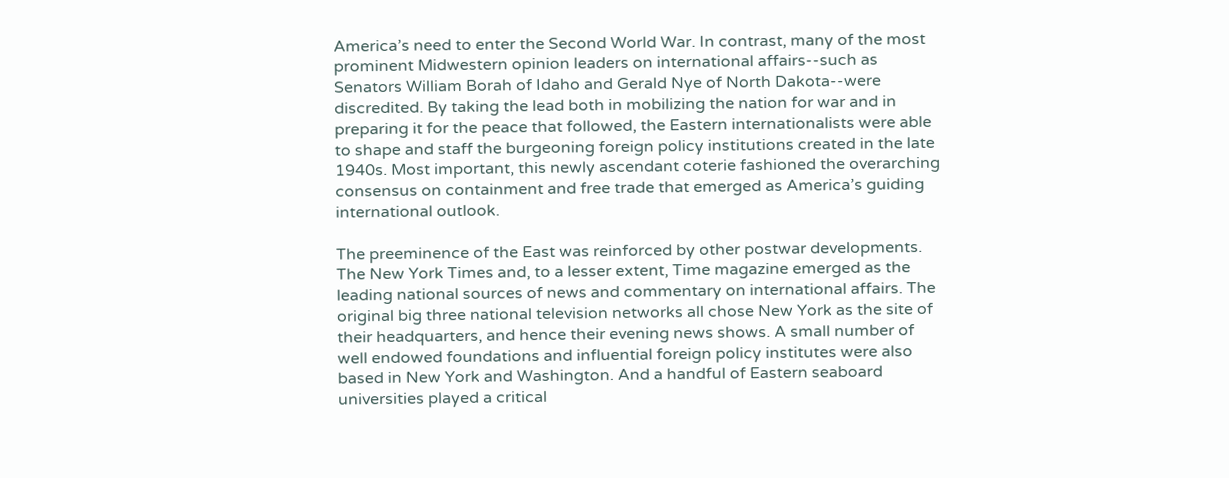America’s need to enter the Second World War. In contrast, many of the most prominent Midwestern opinion leaders on international affairs--such as Senators William Borah of Idaho and Gerald Nye of North Dakota--were discredited. By taking the lead both in mobilizing the nation for war and in preparing it for the peace that followed, the Eastern internationalists were able to shape and staff the burgeoning foreign policy institutions created in the late 1940s. Most important, this newly ascendant coterie fashioned the overarching consensus on containment and free trade that emerged as America’s guiding international outlook.

The preeminence of the East was reinforced by other postwar developments. The New York Times and, to a lesser extent, Time magazine emerged as the leading national sources of news and commentary on international affairs. The original big three national television networks all chose New York as the site of their headquarters, and hence their evening news shows. A small number of well endowed foundations and influential foreign policy institutes were also based in New York and Washington. And a handful of Eastern seaboard universities played a critical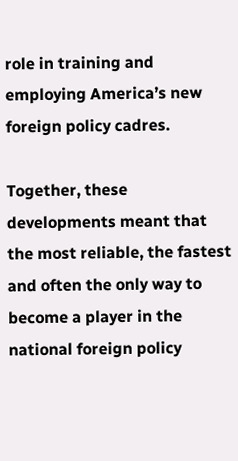role in training and employing America’s new foreign policy cadres.

Together, these developments meant that the most reliable, the fastest and often the only way to become a player in the national foreign policy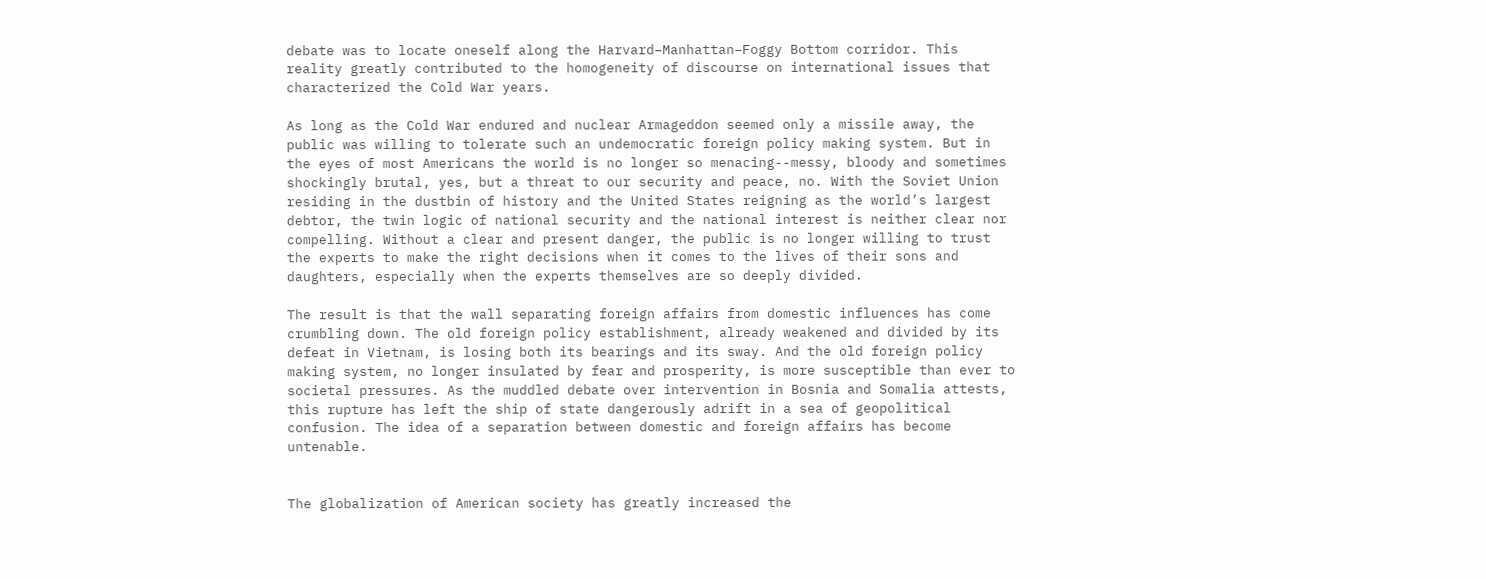debate was to locate oneself along the Harvard–Manhattan–Foggy Bottom corridor. This reality greatly contributed to the homogeneity of discourse on international issues that characterized the Cold War years.

As long as the Cold War endured and nuclear Armageddon seemed only a missile away, the public was willing to tolerate such an undemocratic foreign policy making system. But in the eyes of most Americans the world is no longer so menacing--messy, bloody and sometimes shockingly brutal, yes, but a threat to our security and peace, no. With the Soviet Union residing in the dustbin of history and the United States reigning as the world’s largest debtor, the twin logic of national security and the national interest is neither clear nor compelling. Without a clear and present danger, the public is no longer willing to trust the experts to make the right decisions when it comes to the lives of their sons and daughters, especially when the experts themselves are so deeply divided.

The result is that the wall separating foreign affairs from domestic influences has come crumbling down. The old foreign policy establishment, already weakened and divided by its defeat in Vietnam, is losing both its bearings and its sway. And the old foreign policy making system, no longer insulated by fear and prosperity, is more susceptible than ever to societal pressures. As the muddled debate over intervention in Bosnia and Somalia attests, this rupture has left the ship of state dangerously adrift in a sea of geopolitical confusion. The idea of a separation between domestic and foreign affairs has become untenable.


The globalization of American society has greatly increased the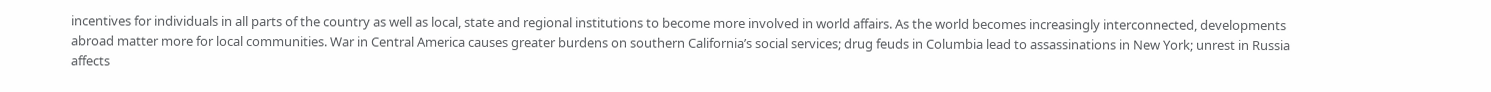incentives for individuals in all parts of the country as well as local, state and regional institutions to become more involved in world affairs. As the world becomes increasingly interconnected, developments abroad matter more for local communities. War in Central America causes greater burdens on southern California’s social services; drug feuds in Columbia lead to assassinations in New York; unrest in Russia affects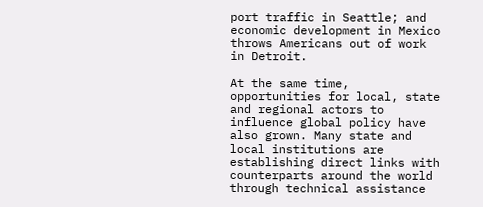port traffic in Seattle; and economic development in Mexico throws Americans out of work in Detroit.

At the same time, opportunities for local, state and regional actors to influence global policy have also grown. Many state and local institutions are establishing direct links with counterparts around the world through technical assistance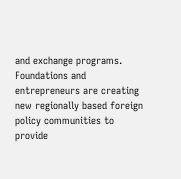and exchange programs. Foundations and entrepreneurs are creating new regionally based foreign policy communities to provide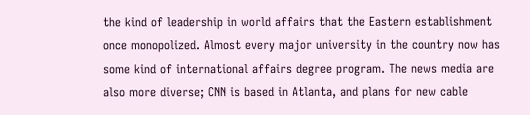the kind of leadership in world affairs that the Eastern establishment once monopolized. Almost every major university in the country now has some kind of international affairs degree program. The news media are also more diverse; CNN is based in Atlanta, and plans for new cable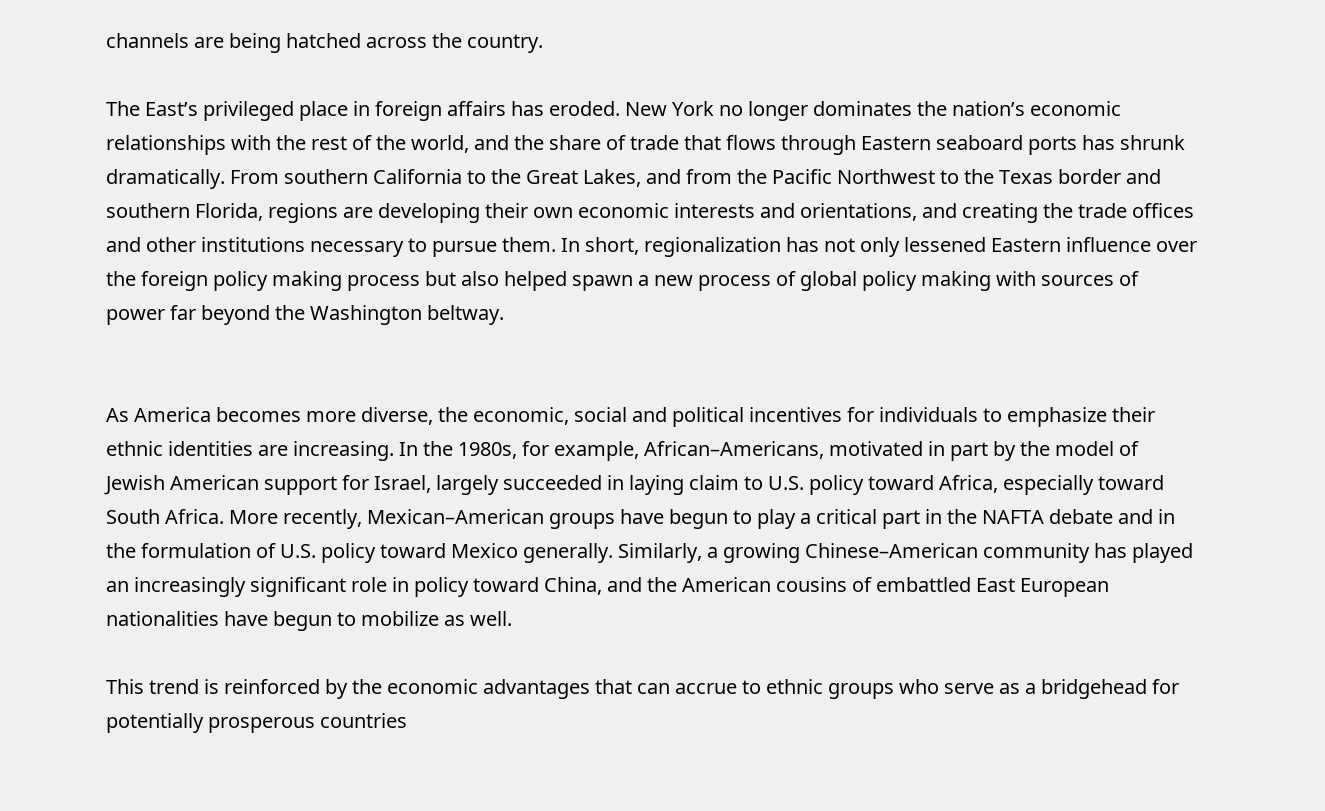channels are being hatched across the country.

The East’s privileged place in foreign affairs has eroded. New York no longer dominates the nation’s economic relationships with the rest of the world, and the share of trade that flows through Eastern seaboard ports has shrunk dramatically. From southern California to the Great Lakes, and from the Pacific Northwest to the Texas border and southern Florida, regions are developing their own economic interests and orientations, and creating the trade offices and other institutions necessary to pursue them. In short, regionalization has not only lessened Eastern influence over the foreign policy making process but also helped spawn a new process of global policy making with sources of power far beyond the Washington beltway.


As America becomes more diverse, the economic, social and political incentives for individuals to emphasize their ethnic identities are increasing. In the 1980s, for example, African–Americans, motivated in part by the model of Jewish American support for Israel, largely succeeded in laying claim to U.S. policy toward Africa, especially toward South Africa. More recently, Mexican–American groups have begun to play a critical part in the NAFTA debate and in the formulation of U.S. policy toward Mexico generally. Similarly, a growing Chinese–American community has played an increasingly significant role in policy toward China, and the American cousins of embattled East European nationalities have begun to mobilize as well.

This trend is reinforced by the economic advantages that can accrue to ethnic groups who serve as a bridgehead for potentially prosperous countries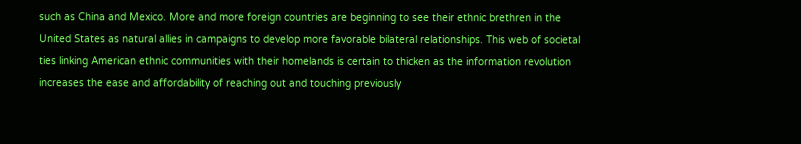such as China and Mexico. More and more foreign countries are beginning to see their ethnic brethren in the United States as natural allies in campaigns to develop more favorable bilateral relationships. This web of societal ties linking American ethnic communities with their homelands is certain to thicken as the information revolution increases the ease and affordability of reaching out and touching previously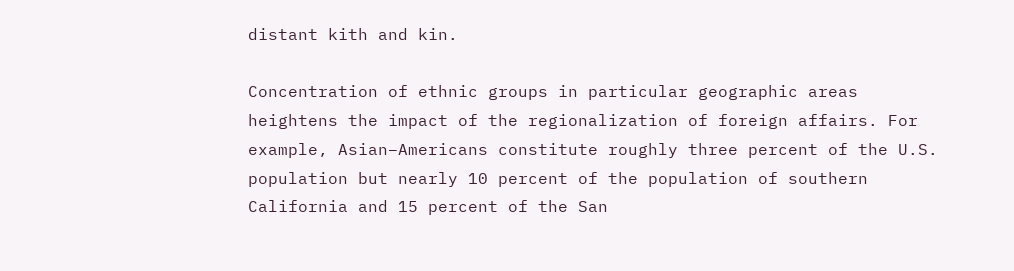distant kith and kin.

Concentration of ethnic groups in particular geographic areas heightens the impact of the regionalization of foreign affairs. For example, Asian–Americans constitute roughly three percent of the U.S. population but nearly 10 percent of the population of southern California and 15 percent of the San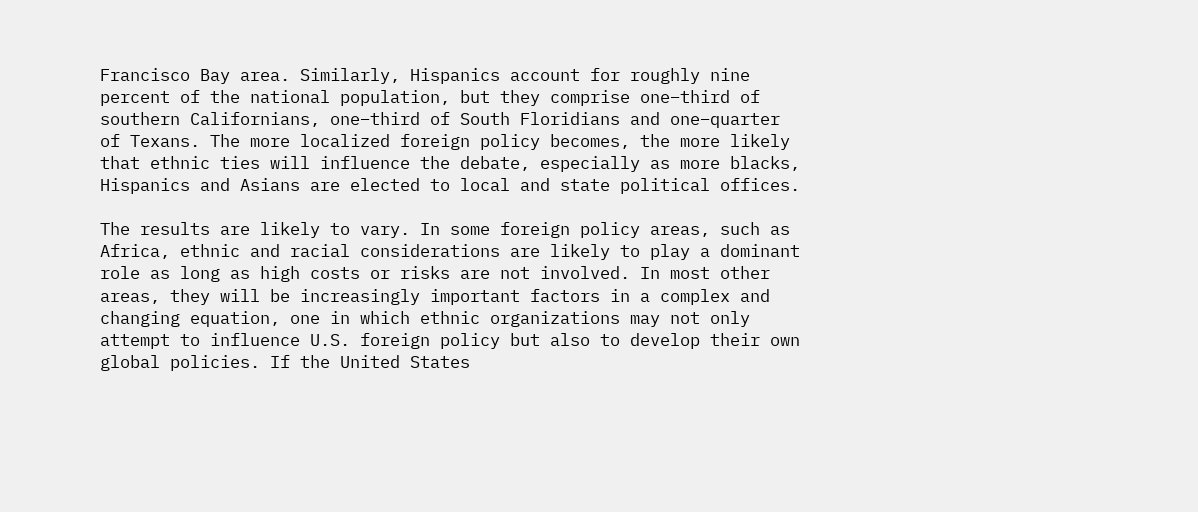Francisco Bay area. Similarly, Hispanics account for roughly nine percent of the national population, but they comprise one–third of southern Californians, one–third of South Floridians and one–quarter of Texans. The more localized foreign policy becomes, the more likely that ethnic ties will influence the debate, especially as more blacks, Hispanics and Asians are elected to local and state political offices.

The results are likely to vary. In some foreign policy areas, such as Africa, ethnic and racial considerations are likely to play a dominant role as long as high costs or risks are not involved. In most other areas, they will be increasingly important factors in a complex and changing equation, one in which ethnic organizations may not only attempt to influence U.S. foreign policy but also to develop their own global policies. If the United States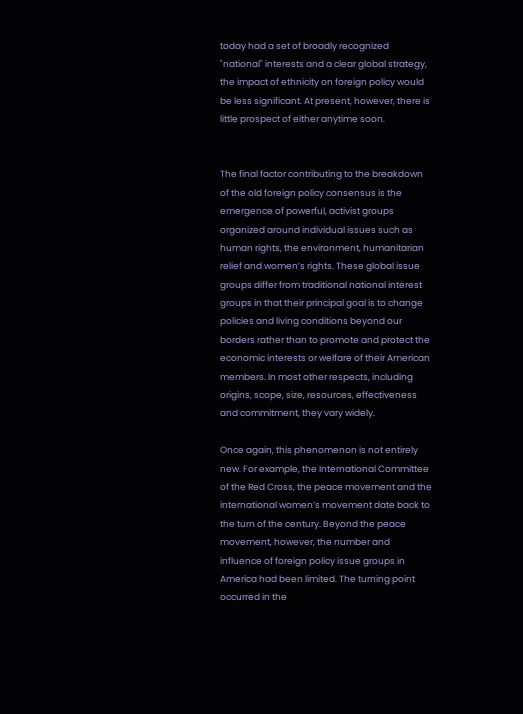today had a set of broadly recognized "national" interests and a clear global strategy, the impact of ethnicity on foreign policy would be less significant. At present, however, there is little prospect of either anytime soon.


The final factor contributing to the breakdown of the old foreign policy consensus is the emergence of powerful, activist groups organized around individual issues such as human rights, the environment, humanitarian relief and women’s rights. These global issue groups differ from traditional national interest groups in that their principal goal is to change policies and living conditions beyond our borders rather than to promote and protect the economic interests or welfare of their American members. In most other respects, including origins, scope, size, resources, effectiveness and commitment, they vary widely.

Once again, this phenomenon is not entirely new. For example, the International Committee of the Red Cross, the peace movement and the international women’s movement date back to the turn of the century. Beyond the peace movement, however, the number and influence of foreign policy issue groups in America had been limited. The turning point occurred in the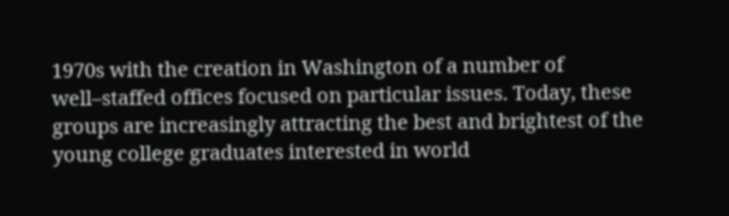1970s with the creation in Washington of a number of well–staffed offices focused on particular issues. Today, these groups are increasingly attracting the best and brightest of the young college graduates interested in world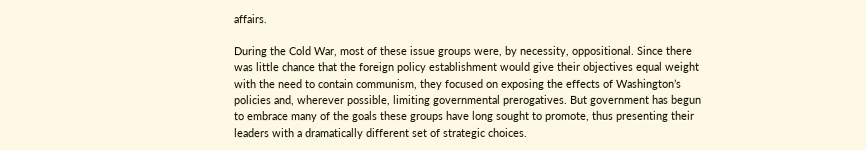affairs.

During the Cold War, most of these issue groups were, by necessity, oppositional. Since there was little chance that the foreign policy establishment would give their objectives equal weight with the need to contain communism, they focused on exposing the effects of Washington’s policies and, wherever possible, limiting governmental prerogatives. But government has begun to embrace many of the goals these groups have long sought to promote, thus presenting their leaders with a dramatically different set of strategic choices.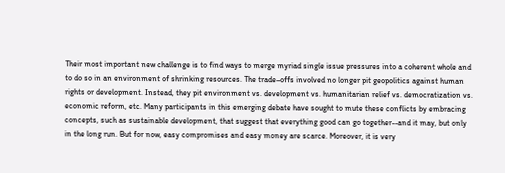Their most important new challenge is to find ways to merge myriad single issue pressures into a coherent whole and to do so in an environment of shrinking resources. The trade–offs involved no longer pit geopolitics against human rights or development. Instead, they pit environment vs. development vs. humanitarian relief vs. democratization vs. economic reform, etc. Many participants in this emerging debate have sought to mute these conflicts by embracing concepts, such as sustainable development, that suggest that everything good can go together--and it may, but only in the long run. But for now, easy compromises and easy money are scarce. Moreover, it is very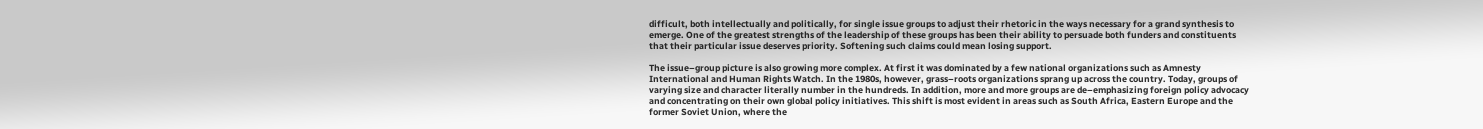difficult, both intellectually and politically, for single issue groups to adjust their rhetoric in the ways necessary for a grand synthesis to emerge. One of the greatest strengths of the leadership of these groups has been their ability to persuade both funders and constituents that their particular issue deserves priority. Softening such claims could mean losing support.

The issue–group picture is also growing more complex. At first it was dominated by a few national organizations such as Amnesty International and Human Rights Watch. In the 1980s, however, grass–roots organizations sprang up across the country. Today, groups of varying size and character literally number in the hundreds. In addition, more and more groups are de–emphasizing foreign policy advocacy and concentrating on their own global policy initiatives. This shift is most evident in areas such as South Africa, Eastern Europe and the former Soviet Union, where the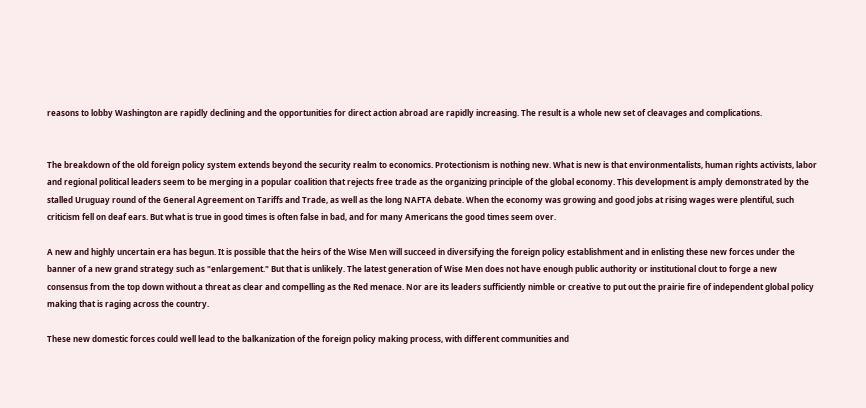reasons to lobby Washington are rapidly declining and the opportunities for direct action abroad are rapidly increasing. The result is a whole new set of cleavages and complications.


The breakdown of the old foreign policy system extends beyond the security realm to economics. Protectionism is nothing new. What is new is that environmentalists, human rights activists, labor and regional political leaders seem to be merging in a popular coalition that rejects free trade as the organizing principle of the global economy. This development is amply demonstrated by the stalled Uruguay round of the General Agreement on Tariffs and Trade, as well as the long NAFTA debate. When the economy was growing and good jobs at rising wages were plentiful, such criticism fell on deaf ears. But what is true in good times is often false in bad, and for many Americans the good times seem over.

A new and highly uncertain era has begun. It is possible that the heirs of the Wise Men will succeed in diversifying the foreign policy establishment and in enlisting these new forces under the banner of a new grand strategy such as "enlargement." But that is unlikely. The latest generation of Wise Men does not have enough public authority or institutional clout to forge a new consensus from the top down without a threat as clear and compelling as the Red menace. Nor are its leaders sufficiently nimble or creative to put out the prairie fire of independent global policy making that is raging across the country.

These new domestic forces could well lead to the balkanization of the foreign policy making process, with different communities and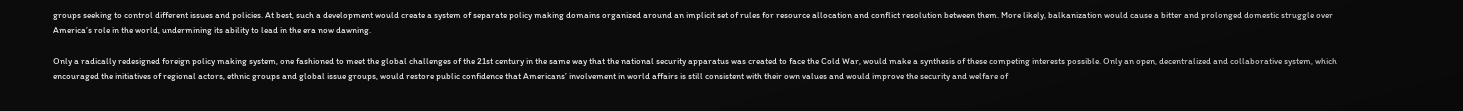groups seeking to control different issues and policies. At best, such a development would create a system of separate policy making domains organized around an implicit set of rules for resource allocation and conflict resolution between them. More likely, balkanization would cause a bitter and prolonged domestic struggle over America’s role in the world, undermining its ability to lead in the era now dawning.

Only a radically redesigned foreign policy making system, one fashioned to meet the global challenges of the 21st century in the same way that the national security apparatus was created to face the Cold War, would make a synthesis of these competing interests possible. Only an open, decentralized and collaborative system, which encouraged the initiatives of regional actors, ethnic groups and global issue groups, would restore public confidence that Americans’ involvement in world affairs is still consistent with their own values and would improve the security and welfare of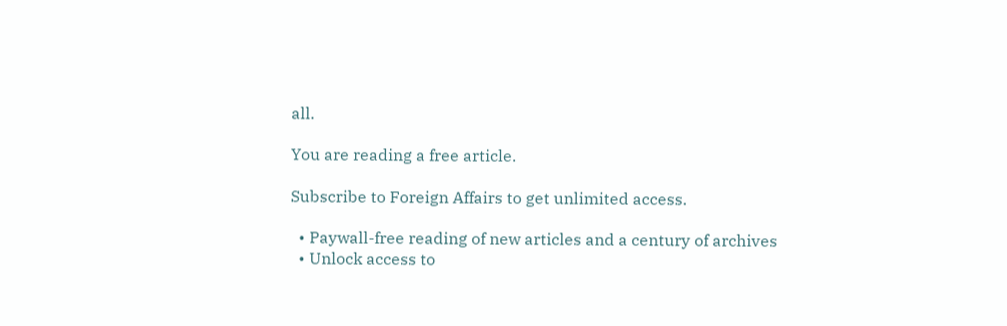all.

You are reading a free article.

Subscribe to Foreign Affairs to get unlimited access.

  • Paywall-free reading of new articles and a century of archives
  • Unlock access to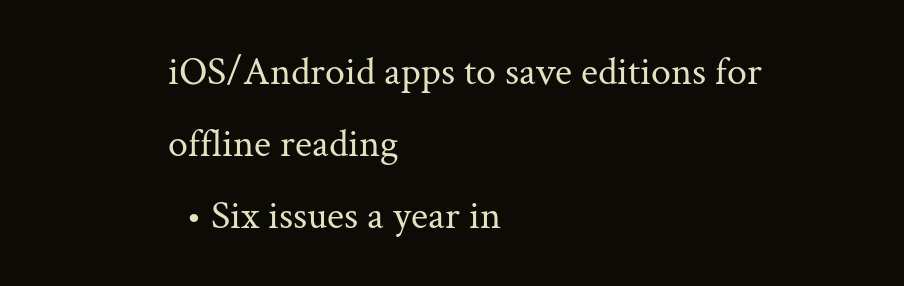iOS/Android apps to save editions for offline reading
  • Six issues a year in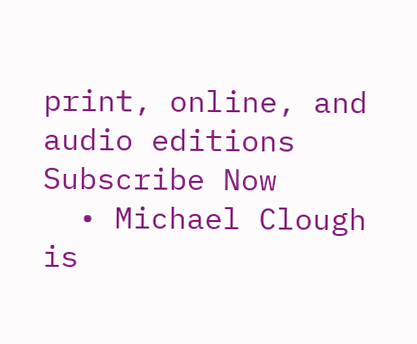print, online, and audio editions
Subscribe Now
  • Michael Clough is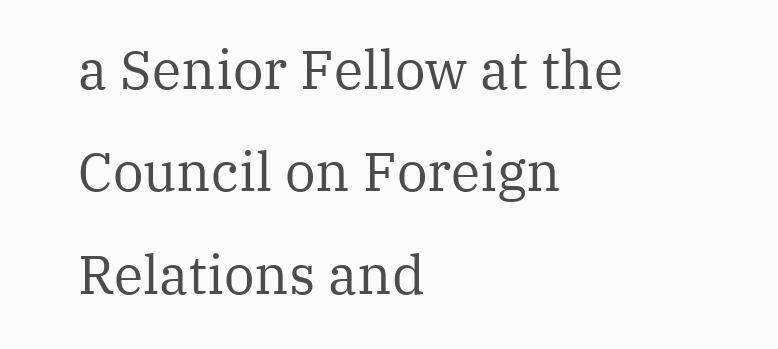a Senior Fellow at the Council on Foreign Relations and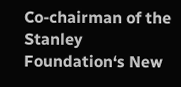Co-chairman of the Stanley Foundation‘s New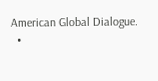American Global Dialogue.
  •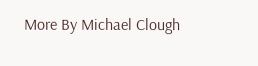More By Michael Clough